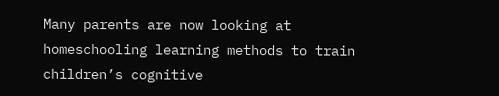Many parents are now looking at homeschooling learning methods to train children’s cognitive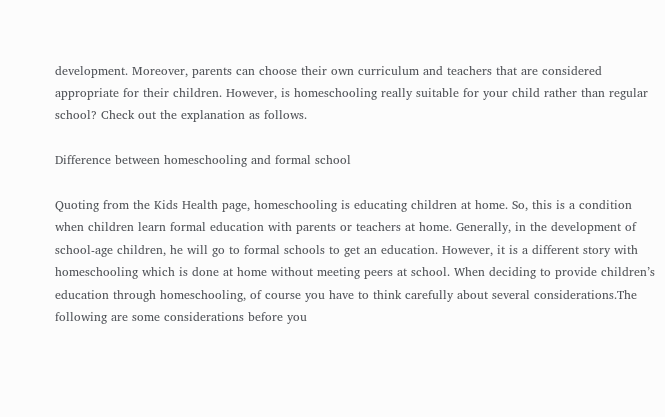development. Moreover, parents can choose their own curriculum and teachers that are considered appropriate for their children. However, is homeschooling really suitable for your child rather than regular school? Check out the explanation as follows.

Difference between homeschooling and formal school

Quoting from the Kids Health page, homeschooling is educating children at home. So, this is a condition when children learn formal education with parents or teachers at home. Generally, in the development of school-age children, he will go to formal schools to get an education. However, it is a different story with homeschooling which is done at home without meeting peers at school. When deciding to provide children’s education through homeschooling, of course you have to think carefully about several considerations.The following are some considerations before you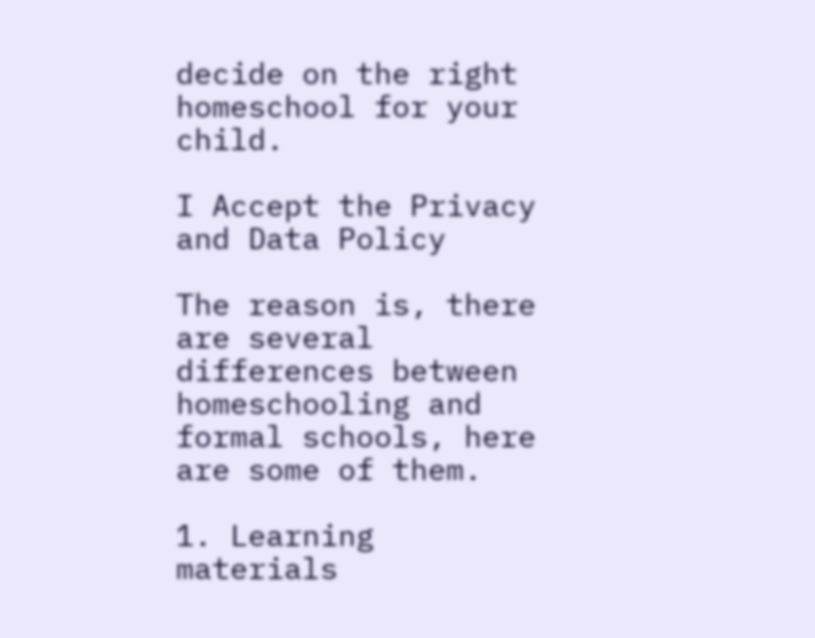decide on the right homeschool for your child.

I Accept the Privacy and Data Policy

The reason is, there are several differences between homeschooling and formal schools, here are some of them.

1. Learning materials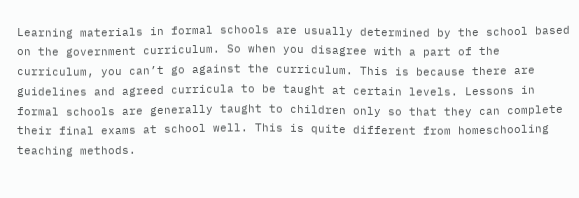Learning materials in formal schools are usually determined by the school based on the government curriculum. So when you disagree with a part of the curriculum, you can’t go against the curriculum. This is because there are guidelines and agreed curricula to be taught at certain levels. Lessons in formal schools are generally taught to children only so that they can complete their final exams at school well. This is quite different from homeschooling teaching methods.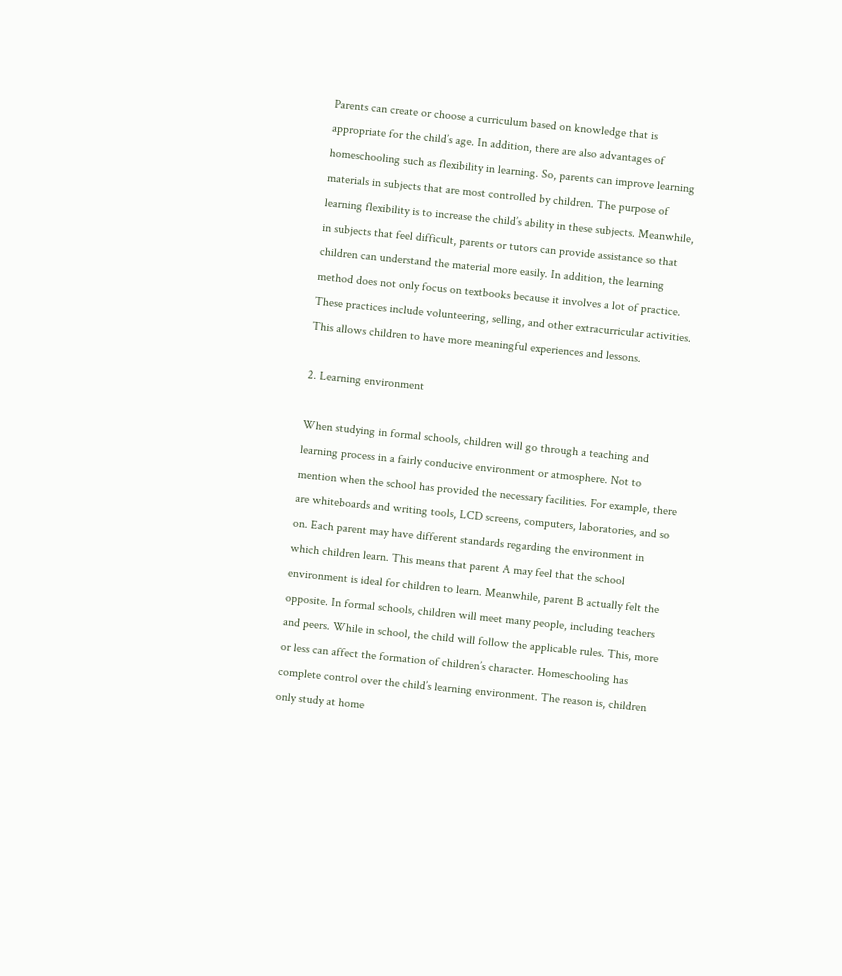Parents can create or choose a curriculum based on knowledge that is appropriate for the child’s age. In addition, there are also advantages of homeschooling such as flexibility in learning. So, parents can improve learning materials in subjects that are most controlled by children. The purpose of learning flexibility is to increase the child’s ability in these subjects. Meanwhile, in subjects that feel difficult, parents or tutors can provide assistance so that children can understand the material more easily. In addition, the learning method does not only focus on textbooks because it involves a lot of practice. These practices include volunteering, selling, and other extracurricular activities. This allows children to have more meaningful experiences and lessons.

2. Learning environment

When studying in formal schools, children will go through a teaching and learning process in a fairly conducive environment or atmosphere. Not to mention when the school has provided the necessary facilities. For example, there are whiteboards and writing tools, LCD screens, computers, laboratories, and so on. Each parent may have different standards regarding the environment in which children learn. This means that parent A may feel that the school environment is ideal for children to learn. Meanwhile, parent B actually felt the opposite. In formal schools, children will meet many people, including teachers and peers. While in school, the child will follow the applicable rules. This, more or less can affect the formation of children’s character. Homeschooling has complete control over the child’s learning environment. The reason is, children only study at home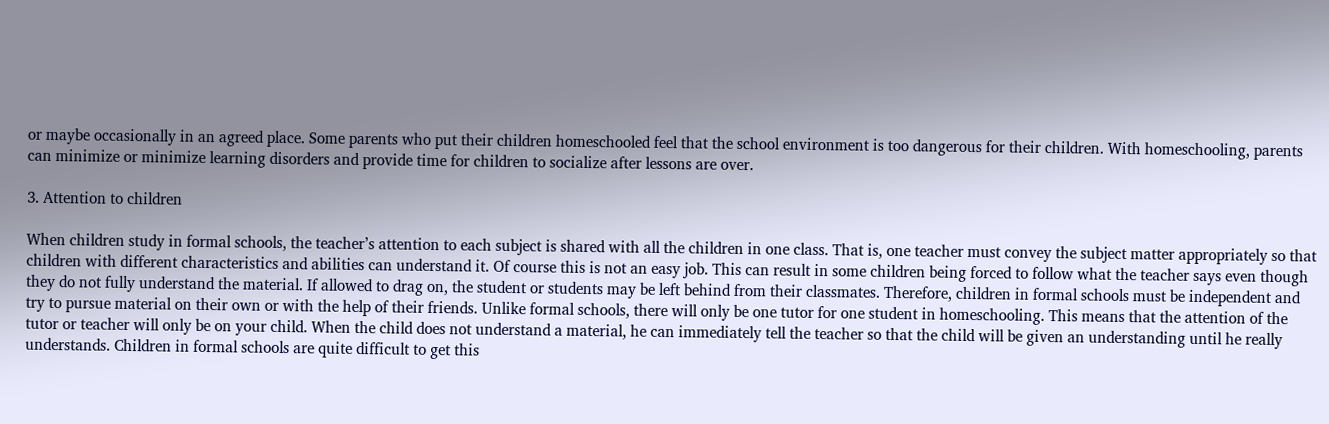or maybe occasionally in an agreed place. Some parents who put their children homeschooled feel that the school environment is too dangerous for their children. With homeschooling, parents can minimize or minimize learning disorders and provide time for children to socialize after lessons are over.

3. Attention to children

When children study in formal schools, the teacher’s attention to each subject is shared with all the children in one class. That is, one teacher must convey the subject matter appropriately so that children with different characteristics and abilities can understand it. Of course this is not an easy job. This can result in some children being forced to follow what the teacher says even though they do not fully understand the material. If allowed to drag on, the student or students may be left behind from their classmates. Therefore, children in formal schools must be independent and try to pursue material on their own or with the help of their friends. Unlike formal schools, there will only be one tutor for one student in homeschooling. This means that the attention of the tutor or teacher will only be on your child. When the child does not understand a material, he can immediately tell the teacher so that the child will be given an understanding until he really understands. Children in formal schools are quite difficult to get this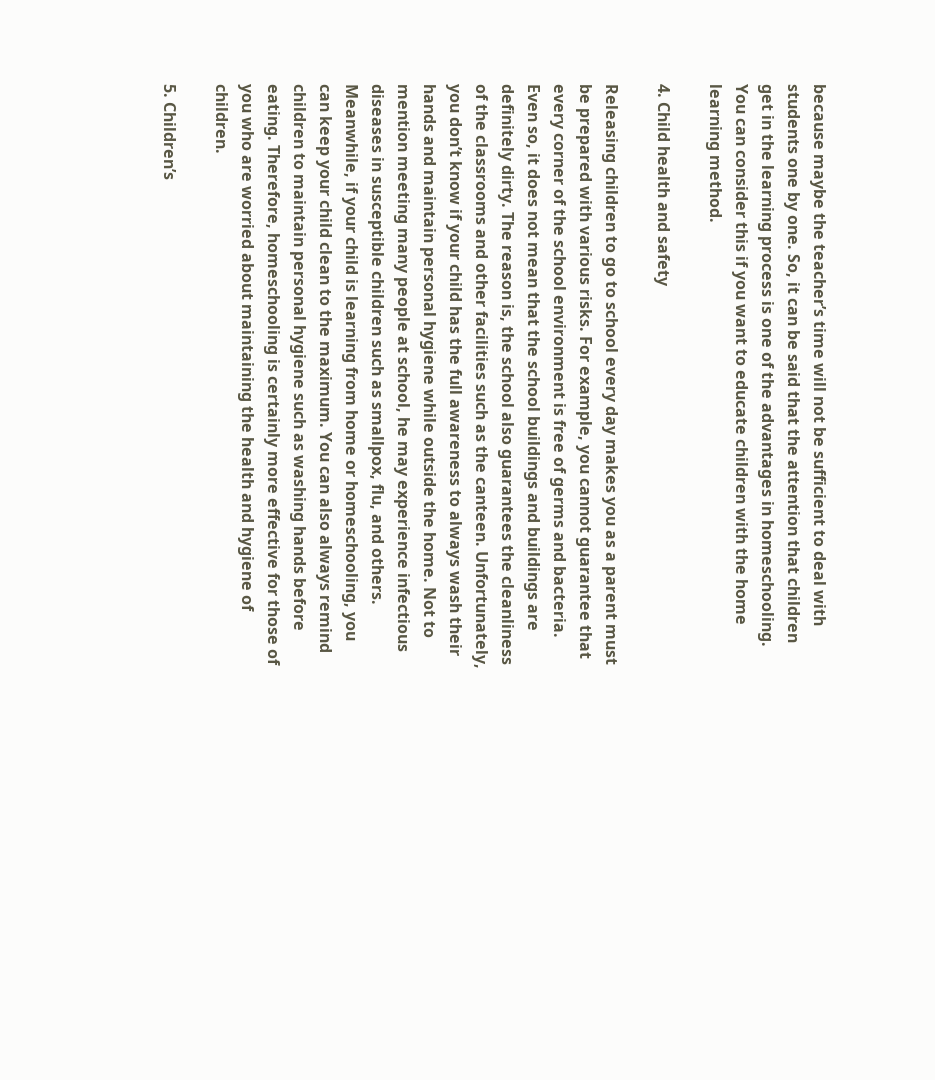because maybe the teacher’s time will not be sufficient to deal with students one by one. So, it can be said that the attention that children get in the learning process is one of the advantages in homeschooling. You can consider this if you want to educate children with the home learning method.

4. Child health and safety

Releasing children to go to school every day makes you as a parent must be prepared with various risks. For example, you cannot guarantee that every corner of the school environment is free of germs and bacteria. Even so, it does not mean that the school buildings and buildings are definitely dirty. The reason is, the school also guarantees the cleanliness of the classrooms and other facilities such as the canteen. Unfortunately, you don’t know if your child has the full awareness to always wash their hands and maintain personal hygiene while outside the home. Not to mention meeting many people at school, he may experience infectious diseases in susceptible children such as smallpox, flu, and others. Meanwhile, if your child is learning from home or homeschooling, you can keep your child clean to the maximum. You can also always remind children to maintain personal hygiene such as washing hands before eating. Therefore, homeschooling is certainly more effective for those of you who are worried about maintaining the health and hygiene of children.

5. Children’s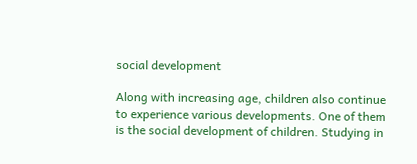social development

Along with increasing age, children also continue to experience various developments. One of them is the social development of children. Studying in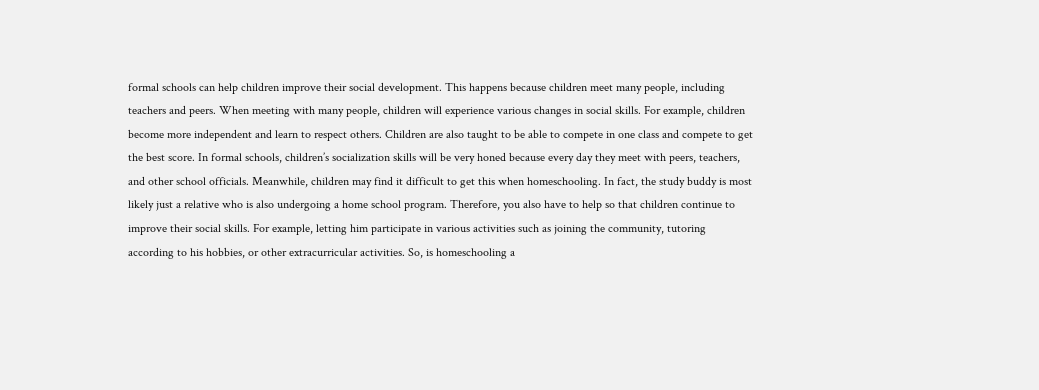formal schools can help children improve their social development. This happens because children meet many people, including teachers and peers. When meeting with many people, children will experience various changes in social skills. For example, children become more independent and learn to respect others. Children are also taught to be able to compete in one class and compete to get the best score. In formal schools, children’s socialization skills will be very honed because every day they meet with peers, teachers, and other school officials. Meanwhile, children may find it difficult to get this when homeschooling. In fact, the study buddy is most likely just a relative who is also undergoing a home school program. Therefore, you also have to help so that children continue to improve their social skills. For example, letting him participate in various activities such as joining the community, tutoring according to his hobbies, or other extracurricular activities. So, is homeschooling a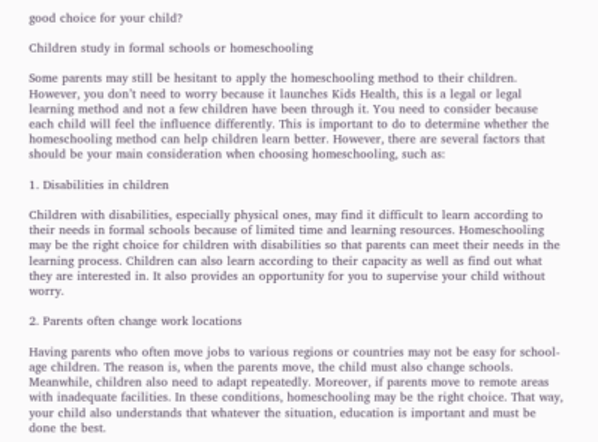good choice for your child?

Children study in formal schools or homeschooling

Some parents may still be hesitant to apply the homeschooling method to their children. However, you don’t need to worry because it launches Kids Health, this is a legal or legal learning method and not a few children have been through it. You need to consider because each child will feel the influence differently. This is important to do to determine whether the homeschooling method can help children learn better. However, there are several factors that should be your main consideration when choosing homeschooling, such as:

1. Disabilities in children

Children with disabilities, especially physical ones, may find it difficult to learn according to their needs in formal schools because of limited time and learning resources. Homeschooling may be the right choice for children with disabilities so that parents can meet their needs in the learning process. Children can also learn according to their capacity as well as find out what they are interested in. It also provides an opportunity for you to supervise your child without worry.

2. Parents often change work locations

Having parents who often move jobs to various regions or countries may not be easy for school-age children. The reason is, when the parents move, the child must also change schools. Meanwhile, children also need to adapt repeatedly. Moreover, if parents move to remote areas with inadequate facilities. In these conditions, homeschooling may be the right choice. That way, your child also understands that whatever the situation, education is important and must be done the best.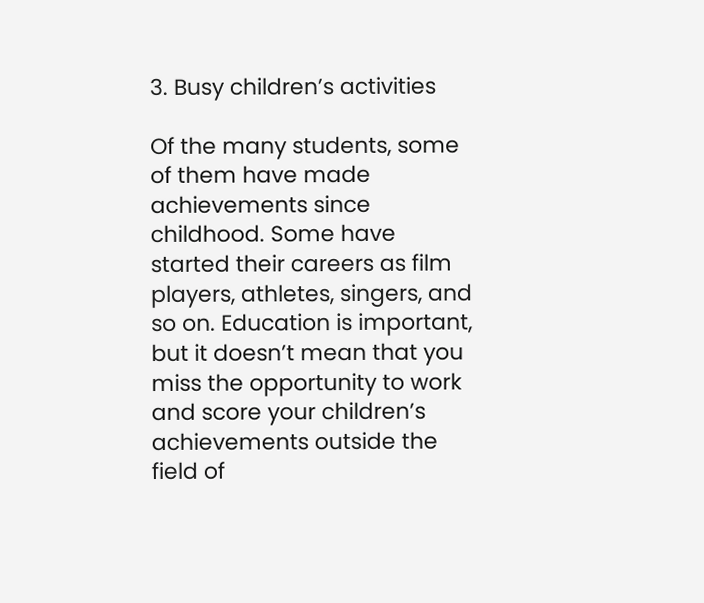3. Busy children’s activities

Of the many students, some of them have made achievements since childhood. Some have started their careers as film players, athletes, singers, and so on. Education is important, but it doesn’t mean that you miss the opportunity to work and score your children’s achievements outside the field of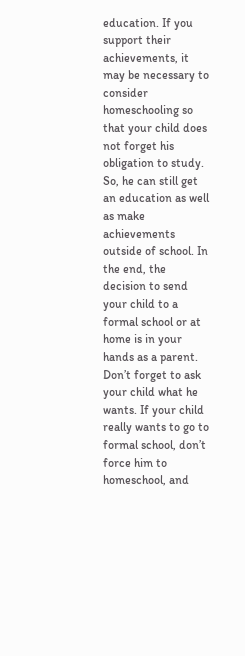education. If you support their achievements, it may be necessary to consider homeschooling so that your child does not forget his obligation to study. So, he can still get an education as well as make achievements outside of school. In the end, the decision to send your child to a formal school or at home is in your hands as a parent. Don’t forget to ask your child what he wants. If your child really wants to go to formal school, don’t force him to homeschool, and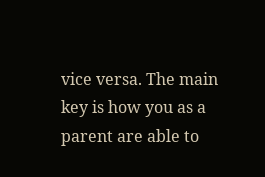vice versa. The main key is how you as a parent are able to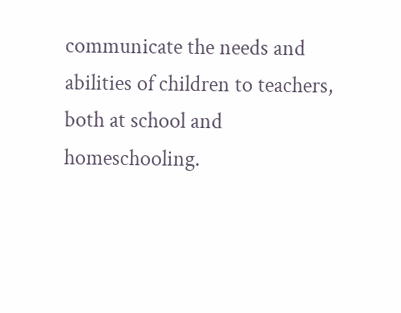communicate the needs and abilities of children to teachers, both at school and homeschooling.